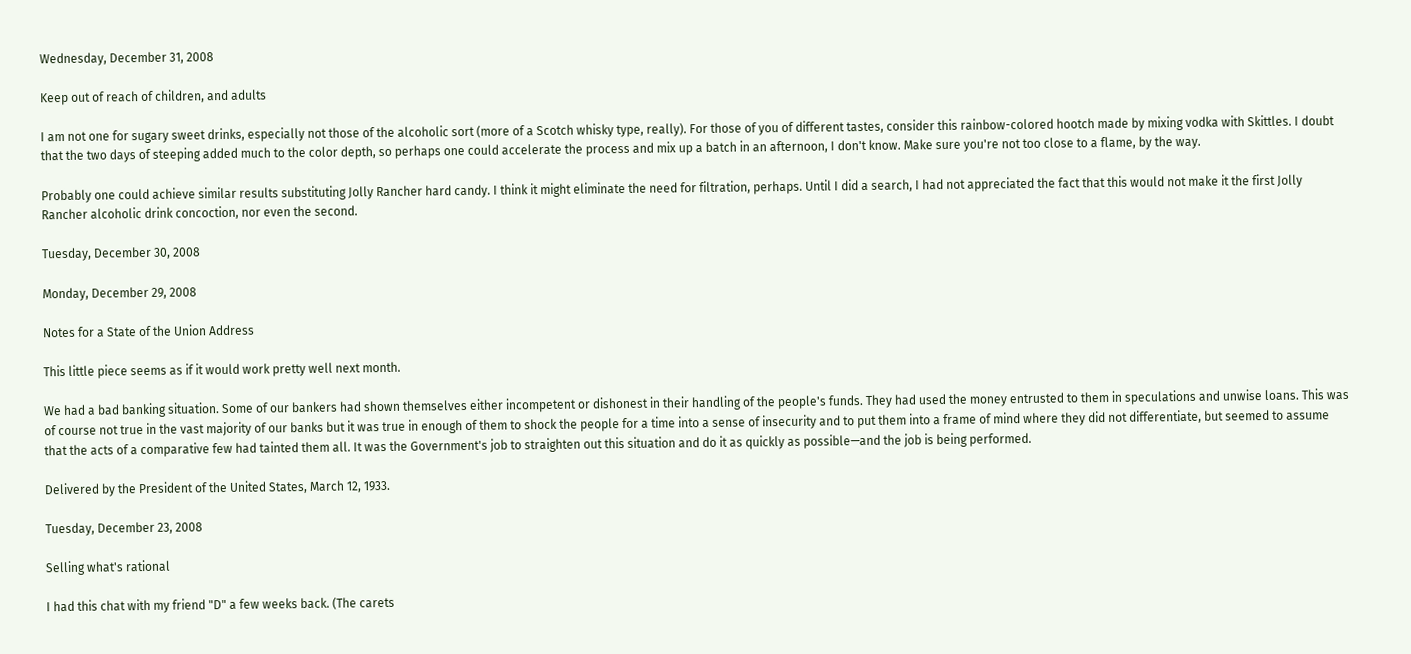Wednesday, December 31, 2008

Keep out of reach of children, and adults

I am not one for sugary sweet drinks, especially not those of the alcoholic sort (more of a Scotch whisky type, really). For those of you of different tastes, consider this rainbow-colored hootch made by mixing vodka with Skittles. I doubt that the two days of steeping added much to the color depth, so perhaps one could accelerate the process and mix up a batch in an afternoon, I don't know. Make sure you're not too close to a flame, by the way.

Probably one could achieve similar results substituting Jolly Rancher hard candy. I think it might eliminate the need for filtration, perhaps. Until I did a search, I had not appreciated the fact that this would not make it the first Jolly Rancher alcoholic drink concoction, nor even the second.

Tuesday, December 30, 2008

Monday, December 29, 2008

Notes for a State of the Union Address

This little piece seems as if it would work pretty well next month.

We had a bad banking situation. Some of our bankers had shown themselves either incompetent or dishonest in their handling of the people's funds. They had used the money entrusted to them in speculations and unwise loans. This was of course not true in the vast majority of our banks but it was true in enough of them to shock the people for a time into a sense of insecurity and to put them into a frame of mind where they did not differentiate, but seemed to assume that the acts of a comparative few had tainted them all. It was the Government's job to straighten out this situation and do it as quickly as possible—and the job is being performed.

Delivered by the President of the United States, March 12, 1933.

Tuesday, December 23, 2008

Selling what's rational

I had this chat with my friend "D" a few weeks back. (The carets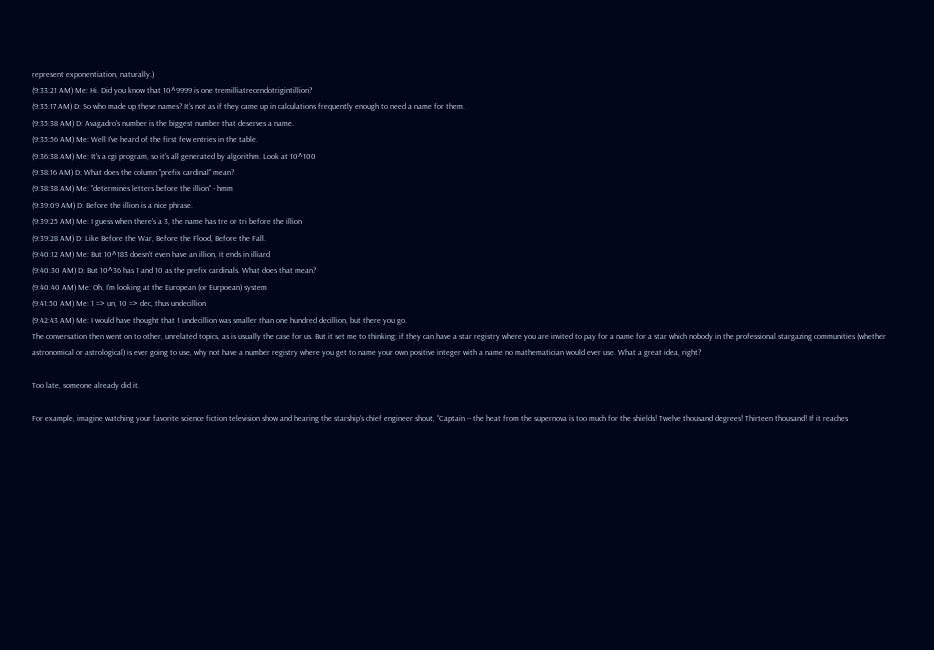represent exponentiation, naturally.)
(9:33:21 AM) Me: Hi. Did you know that 10^9999 is one tremilliatrecendotrigintillion?
(9:35:17 AM) D: So who made up these names? It's not as if they came up in calculations frequently enough to need a name for them.
(9:35:38 AM) D: Avagadro's number is the biggest number that deserves a name.
(9:35:56 AM) Me: Well I've heard of the first few entries in the table.
(9:36:38 AM) Me: It's a cgi program, so it's all generated by algorithm. Look at 10^100
(9:38:16 AM) D: What does the column "prefix cardinal" mean?
(9:38:38 AM) Me: "determines letters before the illion" - hmm
(9:39:09 AM) D: Before the illion is a nice phrase.
(9:39:25 AM) Me: I guess when there's a 3, the name has tre or tri before the illion
(9:39:28 AM) D: Like Before the War, Before the Flood, Before the Fall.
(9:40:12 AM) Me: But 10^183 doesn't even have an illion, it ends in illiard
(9:40:30 AM) D: But 10^36 has 1 and 10 as the prefix cardinals. What does that mean?
(9:40:40 AM) Me: Oh, I'm looking at the European (or Eurpoean) system
(9:41:50 AM) Me: 1 => un, 10 => dec, thus undecillion
(9:42:43 AM) Me: I would have thought that 1 undecillion was smaller than one hundred decillion, but there you go.
The conversation then went on to other, unrelated topics, as is usually the case for us. But it set me to thinking: if they can have a star registry where you are invited to pay for a name for a star which nobody in the professional stargazing communities (whether astronomical or astrological) is ever going to use, why not have a number registry where you get to name your own positive integer with a name no mathematician would ever use. What a great idea, right?

Too late, someone already did it.

For example, imagine watching your favorite science fiction television show and hearing the starship's chief engineer shout, "Captain -- the heat from the supernova is too much for the shields! Twelve thousand degrees! Thirteen thousand! If it reaches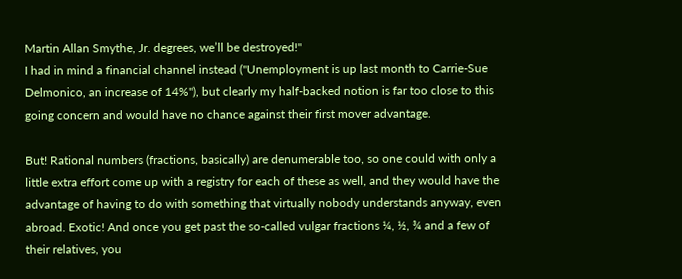Martin Allan Smythe, Jr. degrees, we’ll be destroyed!"
I had in mind a financial channel instead ("Unemployment is up last month to Carrie-Sue Delmonico, an increase of 14%"), but clearly my half-backed notion is far too close to this going concern and would have no chance against their first mover advantage.

But! Rational numbers (fractions, basically) are denumerable too, so one could with only a little extra effort come up with a registry for each of these as well, and they would have the advantage of having to do with something that virtually nobody understands anyway, even abroad. Exotic! And once you get past the so-called vulgar fractions ¼, ½, ¾ and a few of their relatives, you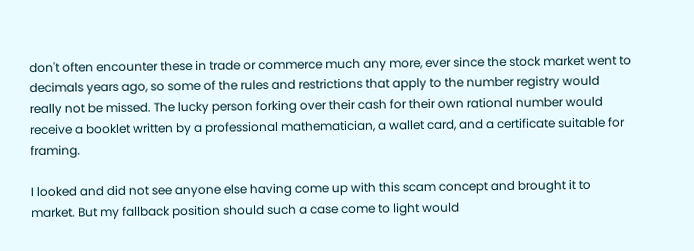don't often encounter these in trade or commerce much any more, ever since the stock market went to decimals years ago, so some of the rules and restrictions that apply to the number registry would really not be missed. The lucky person forking over their cash for their own rational number would receive a booklet written by a professional mathematician, a wallet card, and a certificate suitable for framing.

I looked and did not see anyone else having come up with this scam concept and brought it to market. But my fallback position should such a case come to light would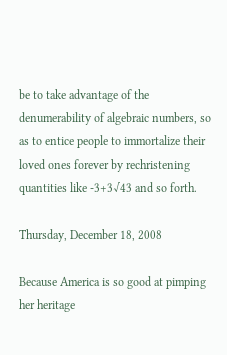be to take advantage of the denumerability of algebraic numbers, so as to entice people to immortalize their loved ones forever by rechristening quantities like -3+3√43 and so forth.

Thursday, December 18, 2008

Because America is so good at pimping her heritage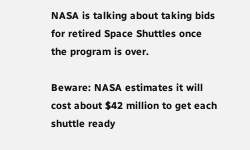NASA is talking about taking bids for retired Space Shuttles once the program is over.

Beware: NASA estimates it will cost about $42 million to get each shuttle ready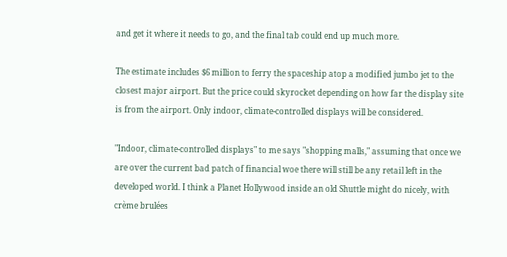and get it where it needs to go, and the final tab could end up much more.

The estimate includes $6 million to ferry the spaceship atop a modified jumbo jet to the closest major airport. But the price could skyrocket depending on how far the display site is from the airport. Only indoor, climate-controlled displays will be considered.

"Indoor, climate-controlled displays" to me says "shopping malls," assuming that once we are over the current bad patch of financial woe there will still be any retail left in the developed world. I think a Planet Hollywood inside an old Shuttle might do nicely, with crème brulées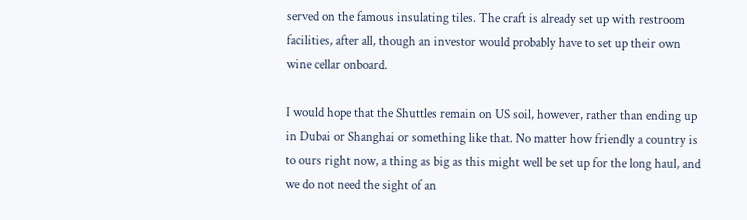served on the famous insulating tiles. The craft is already set up with restroom facilities, after all, though an investor would probably have to set up their own wine cellar onboard.

I would hope that the Shuttles remain on US soil, however, rather than ending up in Dubai or Shanghai or something like that. No matter how friendly a country is to ours right now, a thing as big as this might well be set up for the long haul, and we do not need the sight of an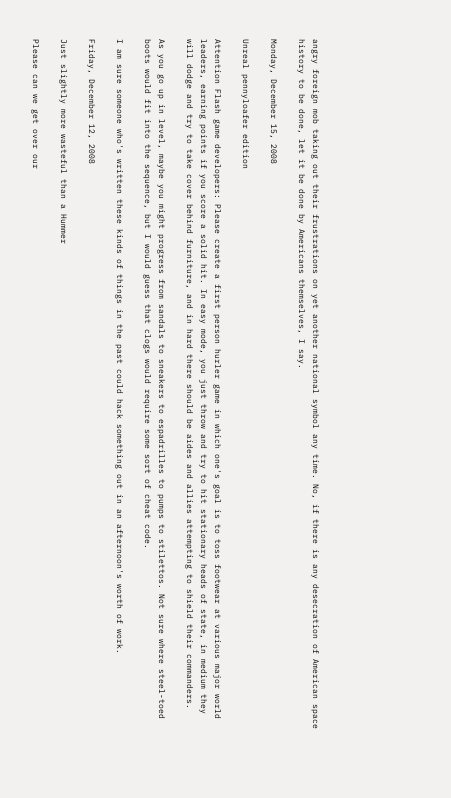angry foreign mob taking out their frustrations on yet another national symbol any time. No, if there is any desecration of American space history to be done, let it be done by Americans themselves, I say.

Monday, December 15, 2008

Unreal pennyloafer edition

Attention Flash game developers: Please create a first person hurler game in which one's goal is to toss footwear at various major world leaders, earning points if you score a solid hit. In easy mode, you just throw and try to hit stationary heads of state, in medium they will dodge and try to take cover behind furniture, and in hard there should be aides and allies attempting to shield their commanders.

As you go up in level, maybe you might progress from sandals to sneakers to espadrilles to pumps to stilettos. Not sure where steel-toed boots would fit into the sequence, but I would guess that clogs would require some sort of cheat code.

I am sure someone who's written these kinds of things in the past could hack something out in an afternoon's worth of work.

Friday, December 12, 2008

Just slightly more wasteful than a Hummer

Please can we get over our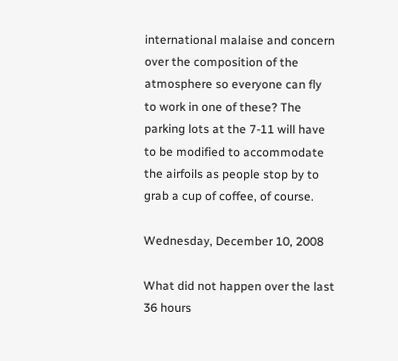international malaise and concern over the composition of the atmosphere so everyone can fly to work in one of these? The parking lots at the 7-11 will have to be modified to accommodate the airfoils as people stop by to grab a cup of coffee, of course.

Wednesday, December 10, 2008

What did not happen over the last 36 hours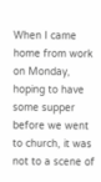When I came home from work on Monday, hoping to have some supper before we went to church, it was not to a scene of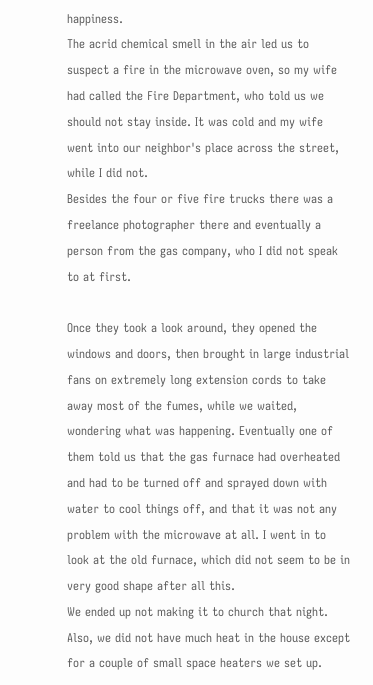happiness.
The acrid chemical smell in the air led us to suspect a fire in the microwave oven, so my wife had called the Fire Department, who told us we should not stay inside. It was cold and my wife went into our neighbor's place across the street, while I did not.
Besides the four or five fire trucks there was a freelance photographer there and eventually a person from the gas company, who I did not speak to at first.

Once they took a look around, they opened the windows and doors, then brought in large industrial fans on extremely long extension cords to take away most of the fumes, while we waited, wondering what was happening. Eventually one of them told us that the gas furnace had overheated and had to be turned off and sprayed down with water to cool things off, and that it was not any problem with the microwave at all. I went in to look at the old furnace, which did not seem to be in very good shape after all this.
We ended up not making it to church that night. Also, we did not have much heat in the house except for a couple of small space heaters we set up.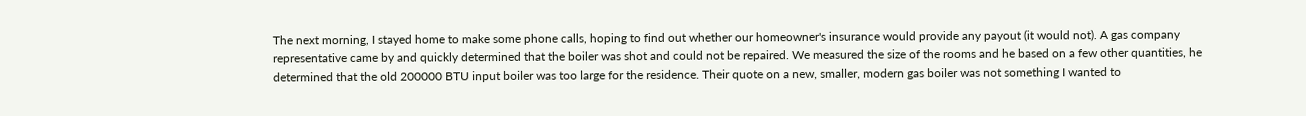The next morning, I stayed home to make some phone calls, hoping to find out whether our homeowner's insurance would provide any payout (it would not). A gas company representative came by and quickly determined that the boiler was shot and could not be repaired. We measured the size of the rooms and he based on a few other quantities, he determined that the old 200000 BTU input boiler was too large for the residence. Their quote on a new, smaller, modern gas boiler was not something I wanted to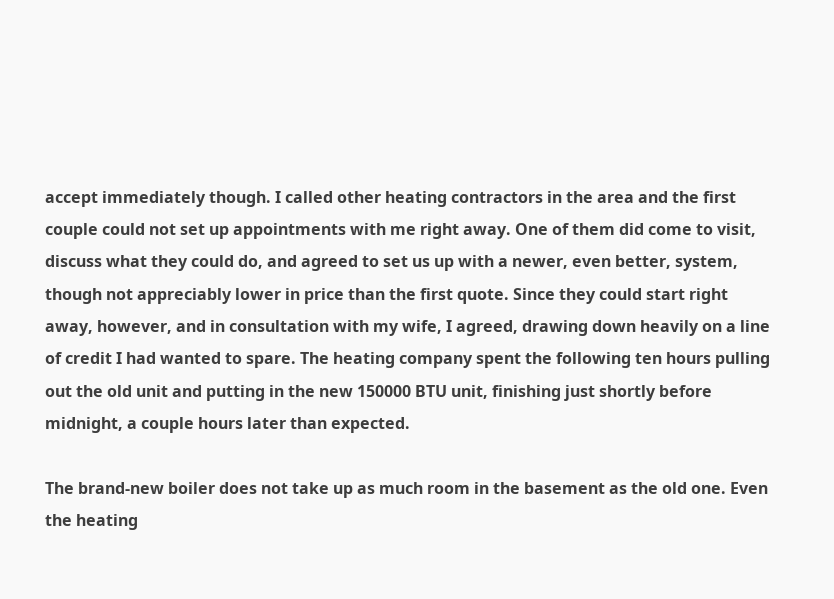accept immediately though. I called other heating contractors in the area and the first couple could not set up appointments with me right away. One of them did come to visit, discuss what they could do, and agreed to set us up with a newer, even better, system, though not appreciably lower in price than the first quote. Since they could start right away, however, and in consultation with my wife, I agreed, drawing down heavily on a line of credit I had wanted to spare. The heating company spent the following ten hours pulling out the old unit and putting in the new 150000 BTU unit, finishing just shortly before midnight, a couple hours later than expected.

The brand-new boiler does not take up as much room in the basement as the old one. Even the heating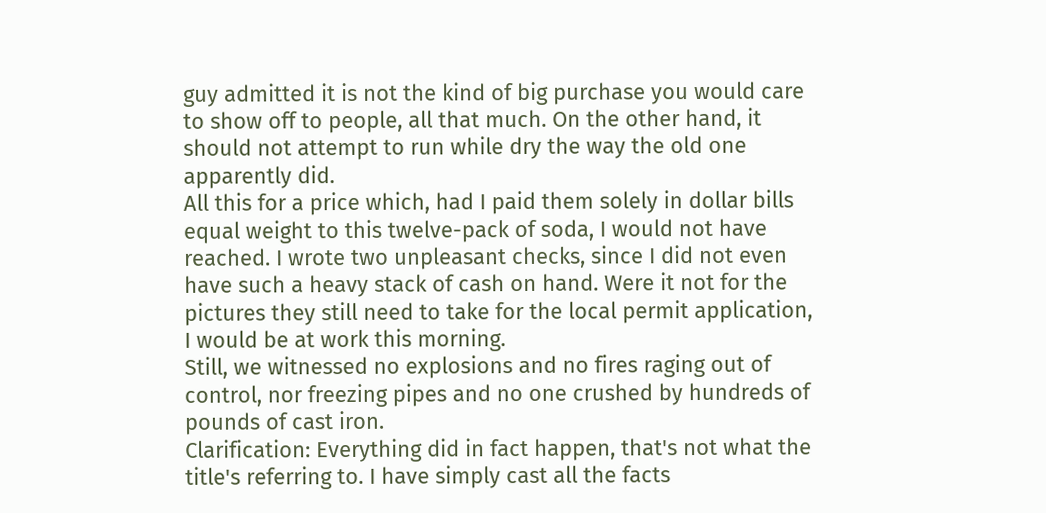guy admitted it is not the kind of big purchase you would care to show off to people, all that much. On the other hand, it should not attempt to run while dry the way the old one apparently did.
All this for a price which, had I paid them solely in dollar bills equal weight to this twelve-pack of soda, I would not have reached. I wrote two unpleasant checks, since I did not even have such a heavy stack of cash on hand. Were it not for the pictures they still need to take for the local permit application, I would be at work this morning.
Still, we witnessed no explosions and no fires raging out of control, nor freezing pipes and no one crushed by hundreds of pounds of cast iron.
Clarification: Everything did in fact happen, that's not what the title's referring to. I have simply cast all the facts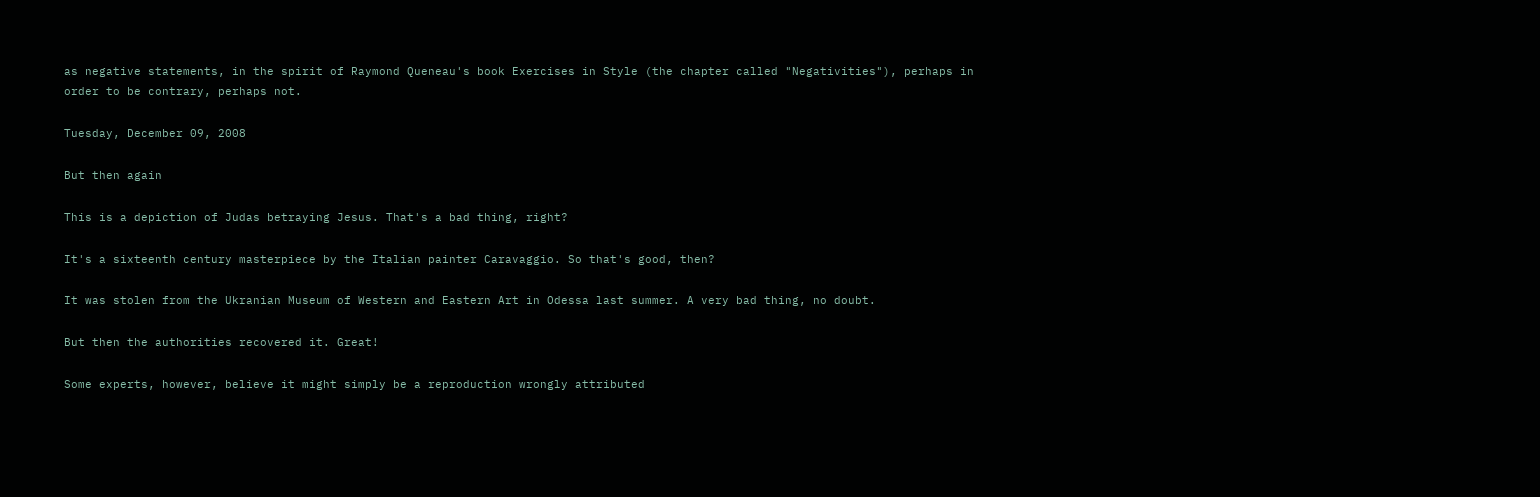as negative statements, in the spirit of Raymond Queneau's book Exercises in Style (the chapter called "Negativities"), perhaps in order to be contrary, perhaps not.

Tuesday, December 09, 2008

But then again

This is a depiction of Judas betraying Jesus. That's a bad thing, right?

It's a sixteenth century masterpiece by the Italian painter Caravaggio. So that's good, then?

It was stolen from the Ukranian Museum of Western and Eastern Art in Odessa last summer. A very bad thing, no doubt.

But then the authorities recovered it. Great!

Some experts, however, believe it might simply be a reproduction wrongly attributed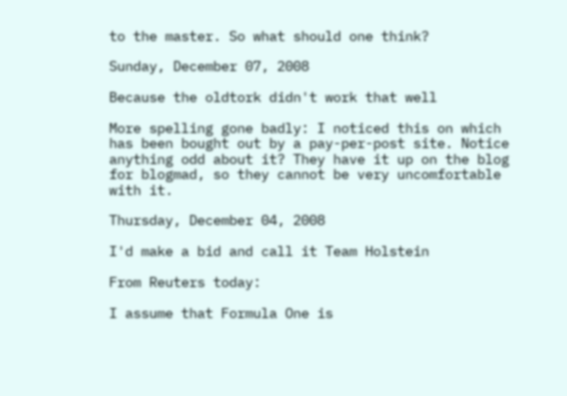to the master. So what should one think?

Sunday, December 07, 2008

Because the oldtork didn't work that well

More spelling gone badly: I noticed this on which has been bought out by a pay-per-post site. Notice anything odd about it? They have it up on the blog for blogmad, so they cannot be very uncomfortable with it.

Thursday, December 04, 2008

I'd make a bid and call it Team Holstein

From Reuters today:

I assume that Formula One is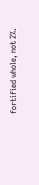fortified whole, not 2%.